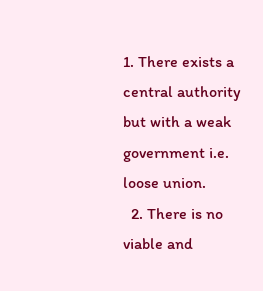1. There exists a central authority but with a weak government i.e. loose union.
  2. There is no viable and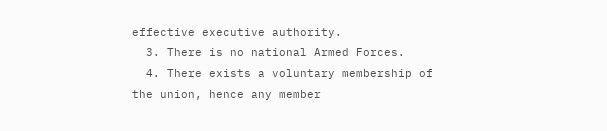effective executive authority.
  3. There is no national Armed Forces.
  4. There exists a voluntary membership of the union, hence any member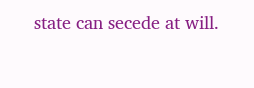state can secede at will.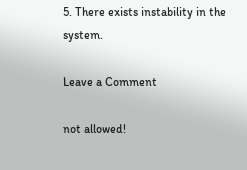5. There exists instability in the system.

Leave a Comment

not allowed!